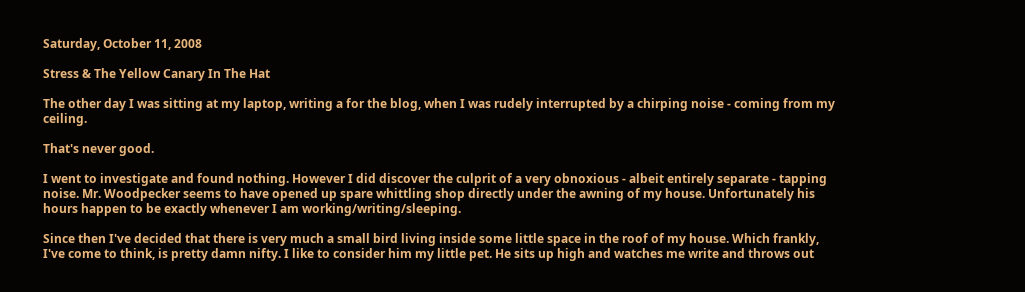Saturday, October 11, 2008

Stress & The Yellow Canary In The Hat

The other day I was sitting at my laptop, writing a for the blog, when I was rudely interrupted by a chirping noise - coming from my ceiling.

That's never good.

I went to investigate and found nothing. However I did discover the culprit of a very obnoxious - albeit entirely separate - tapping noise. Mr. Woodpecker seems to have opened up spare whittling shop directly under the awning of my house. Unfortunately his hours happen to be exactly whenever I am working/writing/sleeping.

Since then I've decided that there is very much a small bird living inside some little space in the roof of my house. Which frankly, I've come to think, is pretty damn nifty. I like to consider him my little pet. He sits up high and watches me write and throws out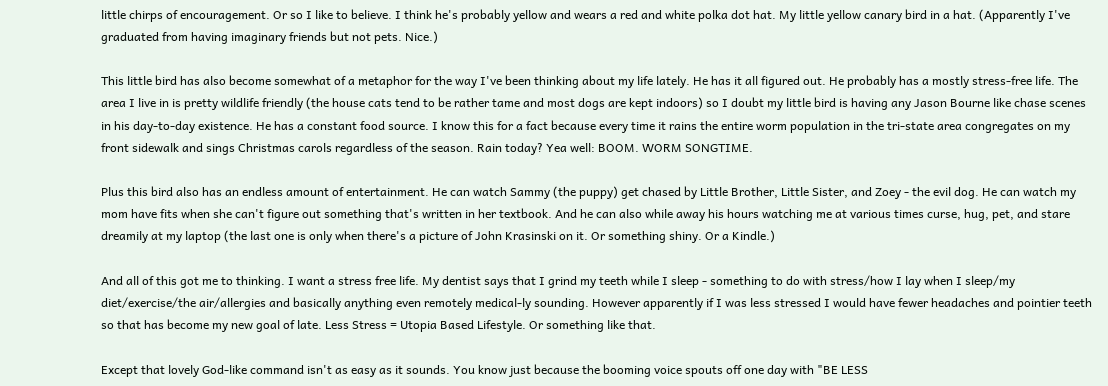little chirps of encouragement. Or so I like to believe. I think he's probably yellow and wears a red and white polka dot hat. My little yellow canary bird in a hat. (Apparently I've graduated from having imaginary friends but not pets. Nice.)

This little bird has also become somewhat of a metaphor for the way I've been thinking about my life lately. He has it all figured out. He probably has a mostly stress-free life. The area I live in is pretty wildlife friendly (the house cats tend to be rather tame and most dogs are kept indoors) so I doubt my little bird is having any Jason Bourne like chase scenes in his day-to-day existence. He has a constant food source. I know this for a fact because every time it rains the entire worm population in the tri-state area congregates on my front sidewalk and sings Christmas carols regardless of the season. Rain today? Yea well: BOOM. WORM SONGTIME.

Plus this bird also has an endless amount of entertainment. He can watch Sammy (the puppy) get chased by Little Brother, Little Sister, and Zoey - the evil dog. He can watch my mom have fits when she can't figure out something that's written in her textbook. And he can also while away his hours watching me at various times curse, hug, pet, and stare dreamily at my laptop (the last one is only when there's a picture of John Krasinski on it. Or something shiny. Or a Kindle.)

And all of this got me to thinking. I want a stress free life. My dentist says that I grind my teeth while I sleep - something to do with stress/how I lay when I sleep/my diet/exercise/the air/allergies and basically anything even remotely medical-ly sounding. However apparently if I was less stressed I would have fewer headaches and pointier teeth so that has become my new goal of late. Less Stress = Utopia Based Lifestyle. Or something like that.

Except that lovely God-like command isn't as easy as it sounds. You know just because the booming voice spouts off one day with "BE LESS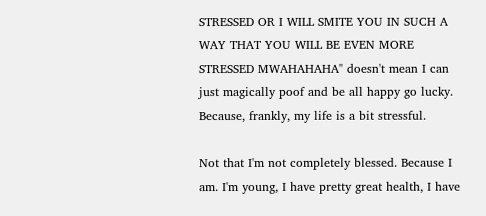STRESSED OR I WILL SMITE YOU IN SUCH A WAY THAT YOU WILL BE EVEN MORE STRESSED MWAHAHAHA" doesn't mean I can just magically poof and be all happy go lucky. Because, frankly, my life is a bit stressful.

Not that I'm not completely blessed. Because I am. I'm young, I have pretty great health, I have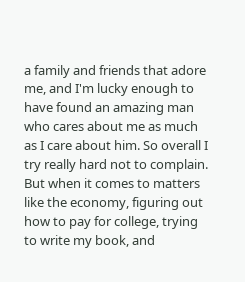a family and friends that adore me, and I'm lucky enough to have found an amazing man who cares about me as much as I care about him. So overall I try really hard not to complain. But when it comes to matters like the economy, figuring out how to pay for college, trying to write my book, and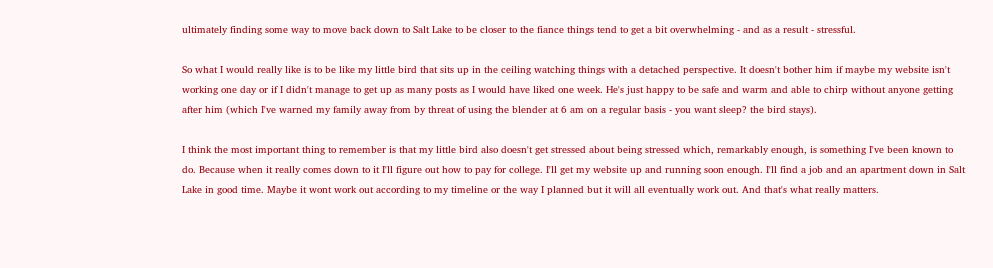ultimately finding some way to move back down to Salt Lake to be closer to the fiance things tend to get a bit overwhelming - and as a result - stressful.

So what I would really like is to be like my little bird that sits up in the ceiling watching things with a detached perspective. It doesn't bother him if maybe my website isn't working one day or if I didn't manage to get up as many posts as I would have liked one week. He's just happy to be safe and warm and able to chirp without anyone getting after him (which I've warned my family away from by threat of using the blender at 6 am on a regular basis - you want sleep? the bird stays).

I think the most important thing to remember is that my little bird also doesn't get stressed about being stressed which, remarkably enough, is something I've been known to do. Because when it really comes down to it I'll figure out how to pay for college. I'll get my website up and running soon enough. I'll find a job and an apartment down in Salt Lake in good time. Maybe it wont work out according to my timeline or the way I planned but it will all eventually work out. And that's what really matters.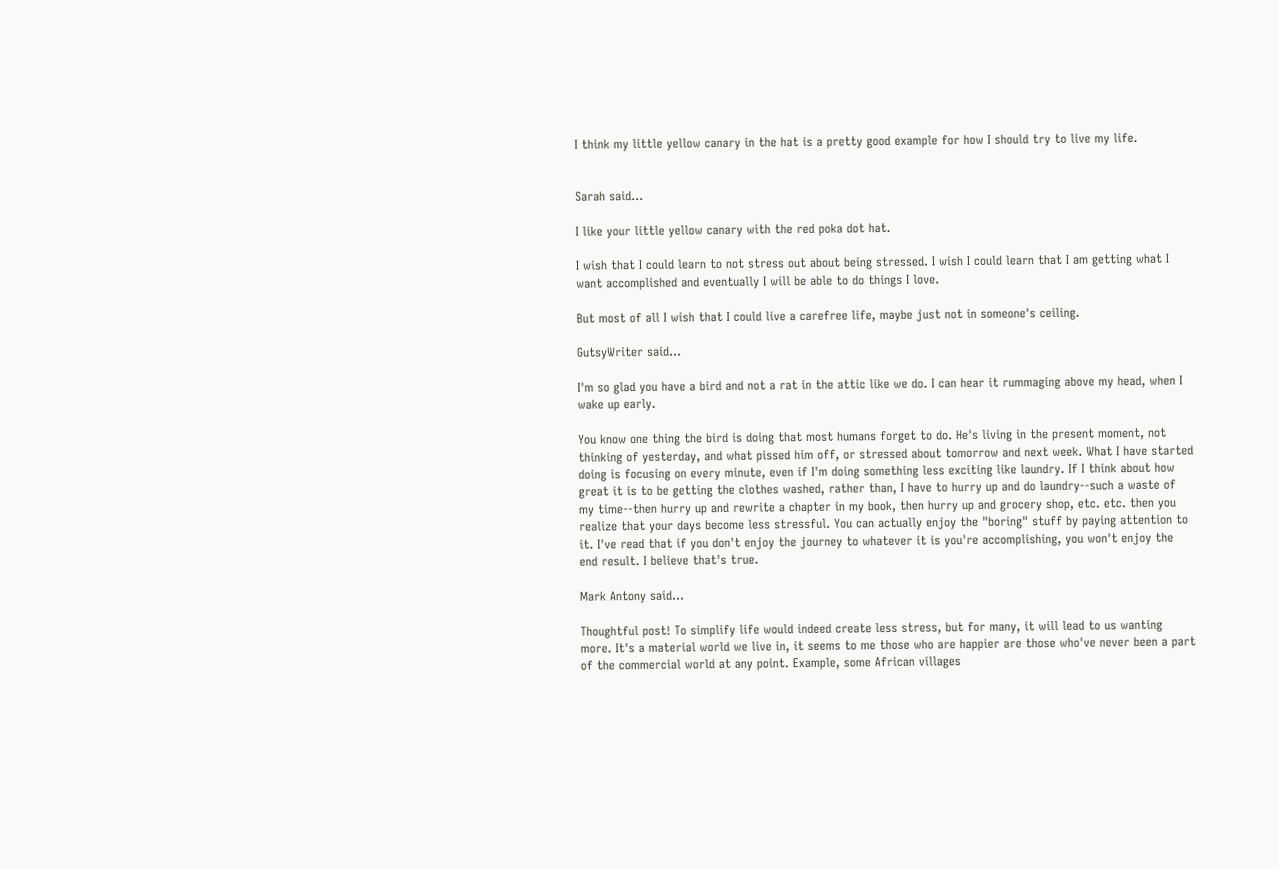I think my little yellow canary in the hat is a pretty good example for how I should try to live my life.


Sarah said...

I like your little yellow canary with the red poka dot hat.

I wish that I could learn to not stress out about being stressed. I wish I could learn that I am getting what I want accomplished and eventually I will be able to do things I love.

But most of all I wish that I could live a carefree life, maybe just not in someone's ceiling.

GutsyWriter said...

I'm so glad you have a bird and not a rat in the attic like we do. I can hear it rummaging above my head, when I wake up early.

You know one thing the bird is doing that most humans forget to do. He's living in the present moment, not thinking of yesterday, and what pissed him off, or stressed about tomorrow and next week. What I have started doing is focusing on every minute, even if I'm doing something less exciting like laundry. If I think about how great it is to be getting the clothes washed, rather than, I have to hurry up and do laundry--such a waste of my time--then hurry up and rewrite a chapter in my book, then hurry up and grocery shop, etc. etc. then you realize that your days become less stressful. You can actually enjoy the "boring" stuff by paying attention to it. I've read that if you don't enjoy the journey to whatever it is you're accomplishing, you won't enjoy the end result. I believe that's true.

Mark Antony said...

Thoughtful post! To simplify life would indeed create less stress, but for many, it will lead to us wanting more. It's a material world we live in, it seems to me those who are happier are those who've never been a part of the commercial world at any point. Example, some African villages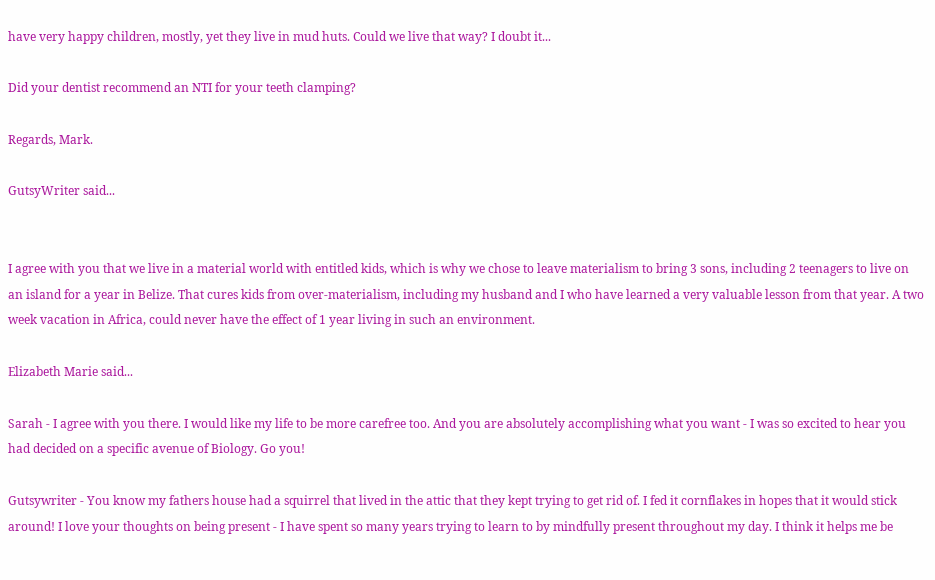have very happy children, mostly, yet they live in mud huts. Could we live that way? I doubt it...

Did your dentist recommend an NTI for your teeth clamping?

Regards, Mark.

GutsyWriter said...


I agree with you that we live in a material world with entitled kids, which is why we chose to leave materialism to bring 3 sons, including 2 teenagers to live on an island for a year in Belize. That cures kids from over-materialism, including my husband and I who have learned a very valuable lesson from that year. A two week vacation in Africa, could never have the effect of 1 year living in such an environment.

Elizabeth Marie said...

Sarah - I agree with you there. I would like my life to be more carefree too. And you are absolutely accomplishing what you want - I was so excited to hear you had decided on a specific avenue of Biology. Go you!

Gutsywriter - You know my fathers house had a squirrel that lived in the attic that they kept trying to get rid of. I fed it cornflakes in hopes that it would stick around! I love your thoughts on being present - I have spent so many years trying to learn to by mindfully present throughout my day. I think it helps me be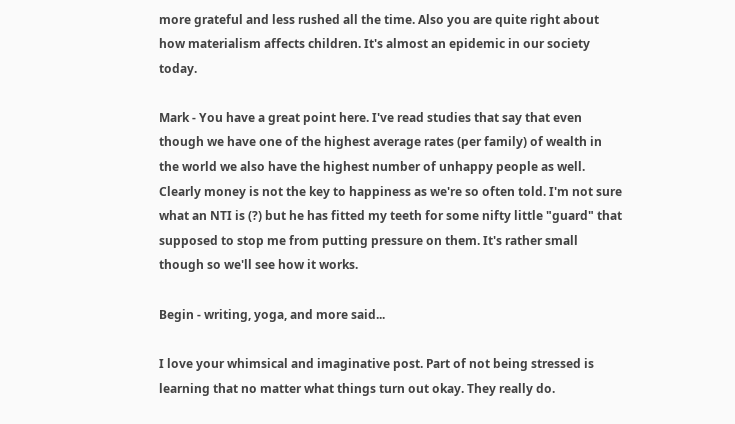more grateful and less rushed all the time. Also you are quite right about how materialism affects children. It's almost an epidemic in our society today.

Mark - You have a great point here. I've read studies that say that even though we have one of the highest average rates (per family) of wealth in the world we also have the highest number of unhappy people as well. Clearly money is not the key to happiness as we're so often told. I'm not sure what an NTI is (?) but he has fitted my teeth for some nifty little "guard" that supposed to stop me from putting pressure on them. It's rather small though so we'll see how it works.

Begin - writing, yoga, and more said...

I love your whimsical and imaginative post. Part of not being stressed is learning that no matter what things turn out okay. They really do.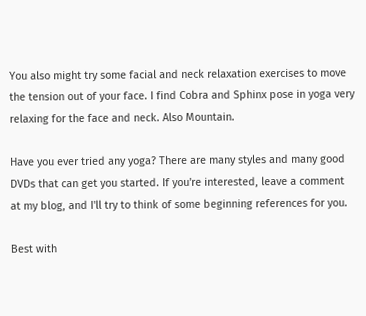You also might try some facial and neck relaxation exercises to move the tension out of your face. I find Cobra and Sphinx pose in yoga very relaxing for the face and neck. Also Mountain.

Have you ever tried any yoga? There are many styles and many good DVDs that can get you started. If you're interested, leave a comment at my blog, and I'll try to think of some beginning references for you.

Best with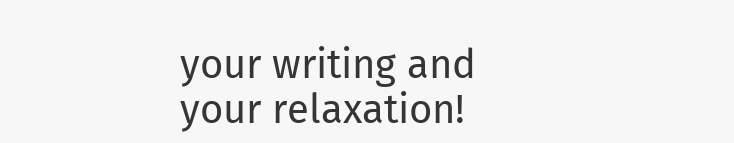your writing and your relaxation!